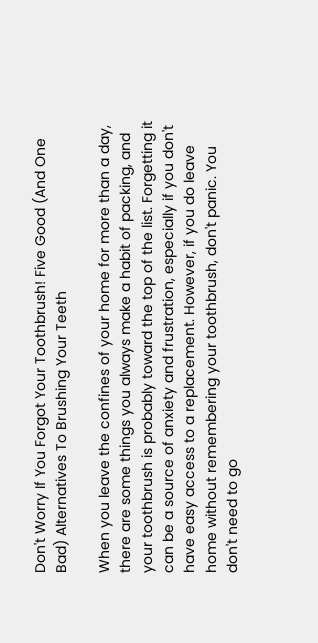Don't Worry If You Forgot Your Toothbrush! Five Good (And One Bad) Alternatives To Brushing Your Teeth

When you leave the confines of your home for more than a day, there are some things you always make a habit of packing, and your toothbrush is probably toward the top of the list. Forgetting it can be a source of anxiety and frustration, especially if you don't have easy access to a replacement. However, if you do leave home without remembering your toothbrush, don't panic. You don't need to go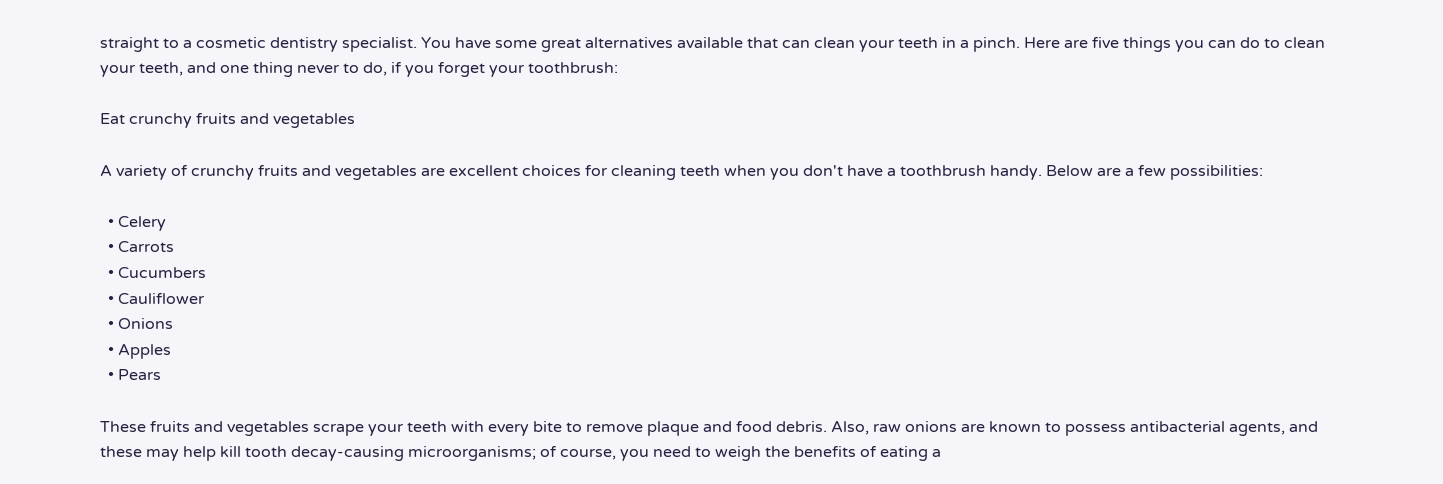straight to a cosmetic dentistry specialist. You have some great alternatives available that can clean your teeth in a pinch. Here are five things you can do to clean your teeth, and one thing never to do, if you forget your toothbrush:

Eat crunchy fruits and vegetables

A variety of crunchy fruits and vegetables are excellent choices for cleaning teeth when you don't have a toothbrush handy. Below are a few possibilities:

  • Celery
  • Carrots
  • Cucumbers
  • Cauliflower
  • Onions
  • Apples
  • Pears

These fruits and vegetables scrape your teeth with every bite to remove plaque and food debris. Also, raw onions are known to possess antibacterial agents, and these may help kill tooth decay-causing microorganisms; of course, you need to weigh the benefits of eating a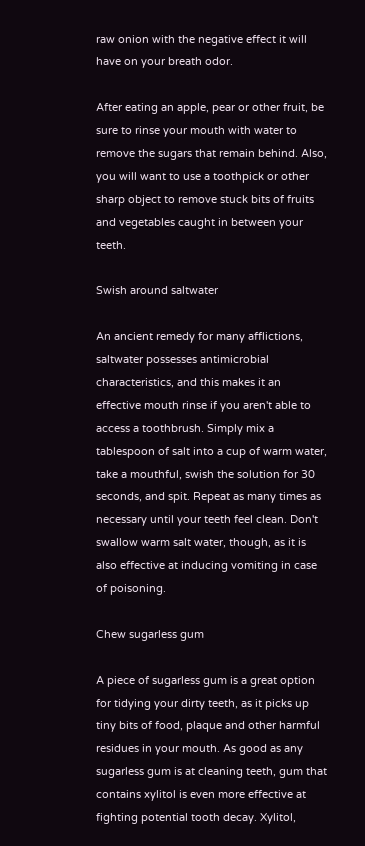raw onion with the negative effect it will have on your breath odor.

After eating an apple, pear or other fruit, be sure to rinse your mouth with water to remove the sugars that remain behind. Also, you will want to use a toothpick or other sharp object to remove stuck bits of fruits and vegetables caught in between your teeth.

Swish around saltwater

An ancient remedy for many afflictions, saltwater possesses antimicrobial characteristics, and this makes it an effective mouth rinse if you aren't able to access a toothbrush. Simply mix a tablespoon of salt into a cup of warm water, take a mouthful, swish the solution for 30 seconds, and spit. Repeat as many times as necessary until your teeth feel clean. Don't swallow warm salt water, though, as it is also effective at inducing vomiting in case of poisoning.

Chew sugarless gum

A piece of sugarless gum is a great option for tidying your dirty teeth, as it picks up tiny bits of food, plaque and other harmful residues in your mouth. As good as any sugarless gum is at cleaning teeth, gum that contains xylitol is even more effective at fighting potential tooth decay. Xylitol,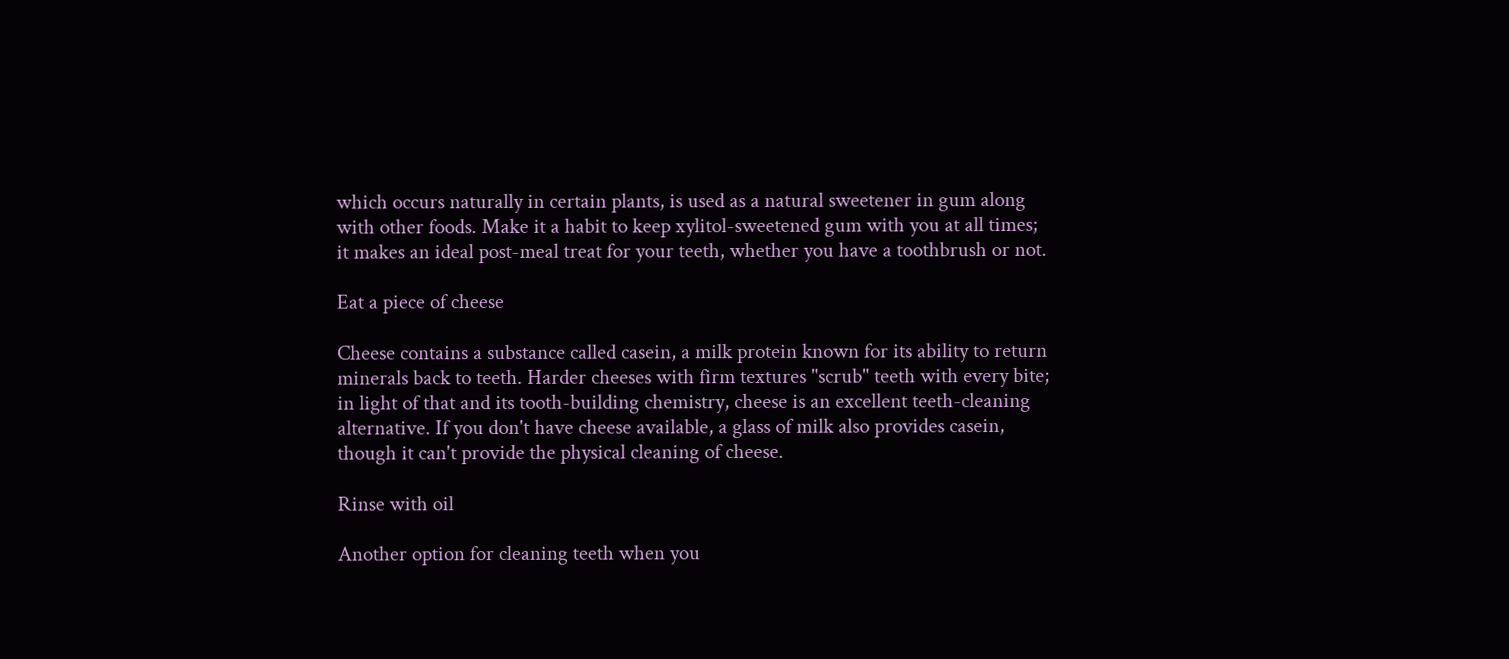which occurs naturally in certain plants, is used as a natural sweetener in gum along with other foods. Make it a habit to keep xylitol-sweetened gum with you at all times; it makes an ideal post-meal treat for your teeth, whether you have a toothbrush or not.

Eat a piece of cheese

Cheese contains a substance called casein, a milk protein known for its ability to return minerals back to teeth. Harder cheeses with firm textures "scrub" teeth with every bite; in light of that and its tooth-building chemistry, cheese is an excellent teeth-cleaning alternative. If you don't have cheese available, a glass of milk also provides casein, though it can't provide the physical cleaning of cheese.

Rinse with oil

Another option for cleaning teeth when you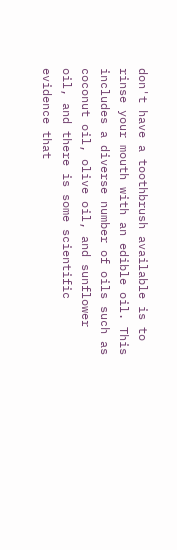don't have a toothbrush available is to rinse your mouth with an edible oil. This includes a diverse number of oils such as coconut oil, olive oil, and sunflower oil, and there is some scientific evidence that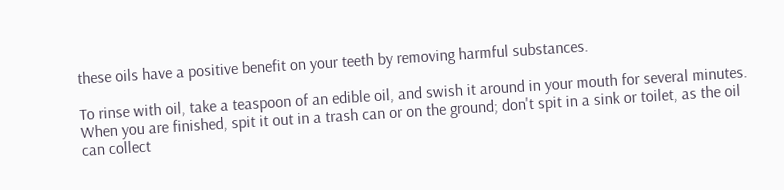these oils have a positive benefit on your teeth by removing harmful substances.

To rinse with oil, take a teaspoon of an edible oil, and swish it around in your mouth for several minutes. When you are finished, spit it out in a trash can or on the ground; don't spit in a sink or toilet, as the oil can collect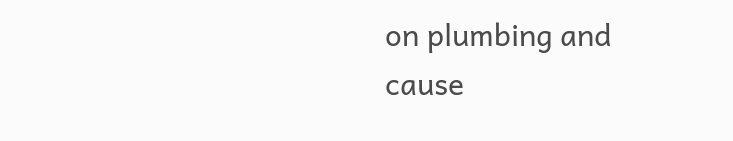on plumbing and cause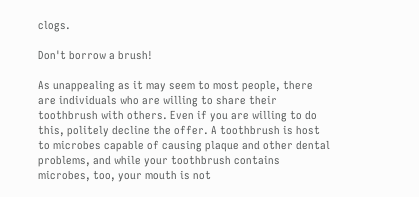clogs.

Don't borrow a brush!

As unappealing as it may seem to most people, there are individuals who are willing to share their toothbrush with others. Even if you are willing to do this, politely decline the offer. A toothbrush is host to microbes capable of causing plaque and other dental problems, and while your toothbrush contains microbes, too, your mouth is not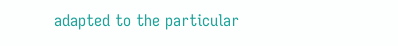adapted to the particular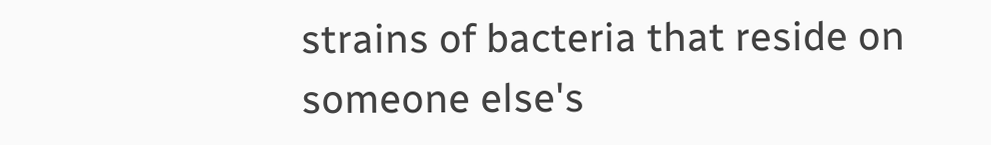strains of bacteria that reside on someone else's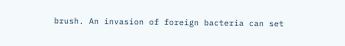brush. An invasion of foreign bacteria can set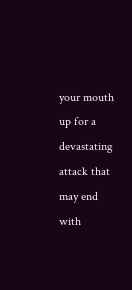your mouth up for a devastating attack that may end with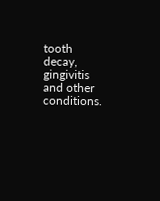tooth decay, gingivitis and other conditions.